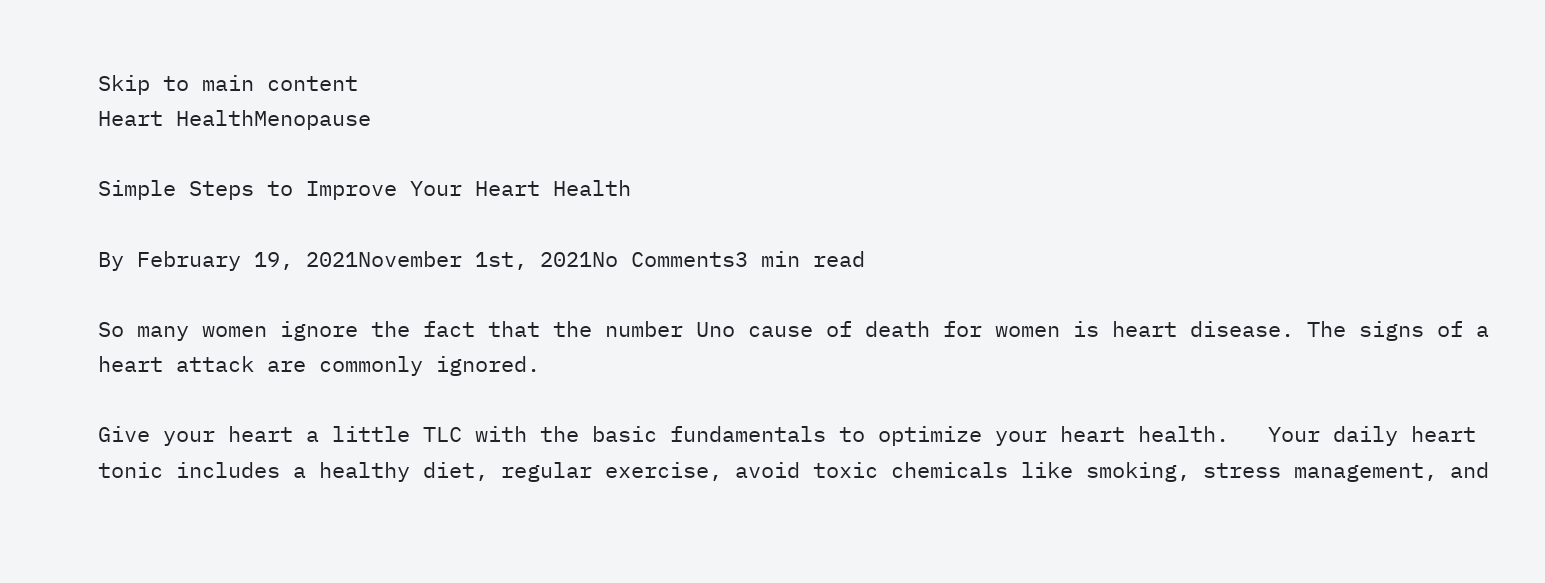Skip to main content
Heart HealthMenopause

Simple Steps to Improve Your Heart Health

By February 19, 2021November 1st, 2021No Comments3 min read

So many women ignore the fact that the number Uno cause of death for women is heart disease. The signs of a heart attack are commonly ignored.

Give your heart a little TLC with the basic fundamentals to optimize your heart health.   Your daily heart tonic includes a healthy diet, regular exercise, avoid toxic chemicals like smoking, stress management, and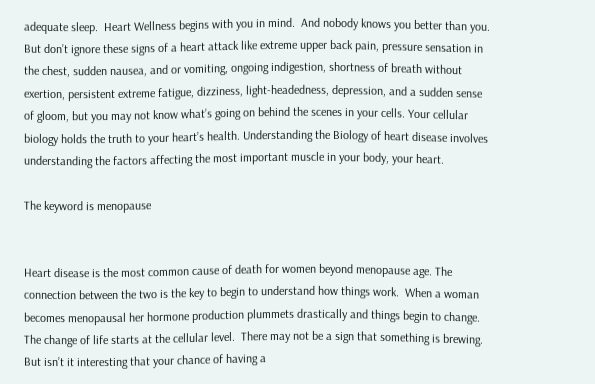adequate sleep.  Heart Wellness begins with you in mind.  And nobody knows you better than you.  But don’t ignore these signs of a heart attack like extreme upper back pain, pressure sensation in the chest, sudden nausea, and or vomiting, ongoing indigestion, shortness of breath without exertion, persistent extreme fatigue, dizziness, light-headedness, depression, and a sudden sense of gloom, but you may not know what’s going on behind the scenes in your cells. Your cellular biology holds the truth to your heart’s health. Understanding the Biology of heart disease involves understanding the factors affecting the most important muscle in your body, your heart.

The keyword is menopause


Heart disease is the most common cause of death for women beyond menopause age. The connection between the two is the key to begin to understand how things work.  When a woman becomes menopausal her hormone production plummets drastically and things begin to change.  The change of life starts at the cellular level.  There may not be a sign that something is brewing.  But isn’t it interesting that your chance of having a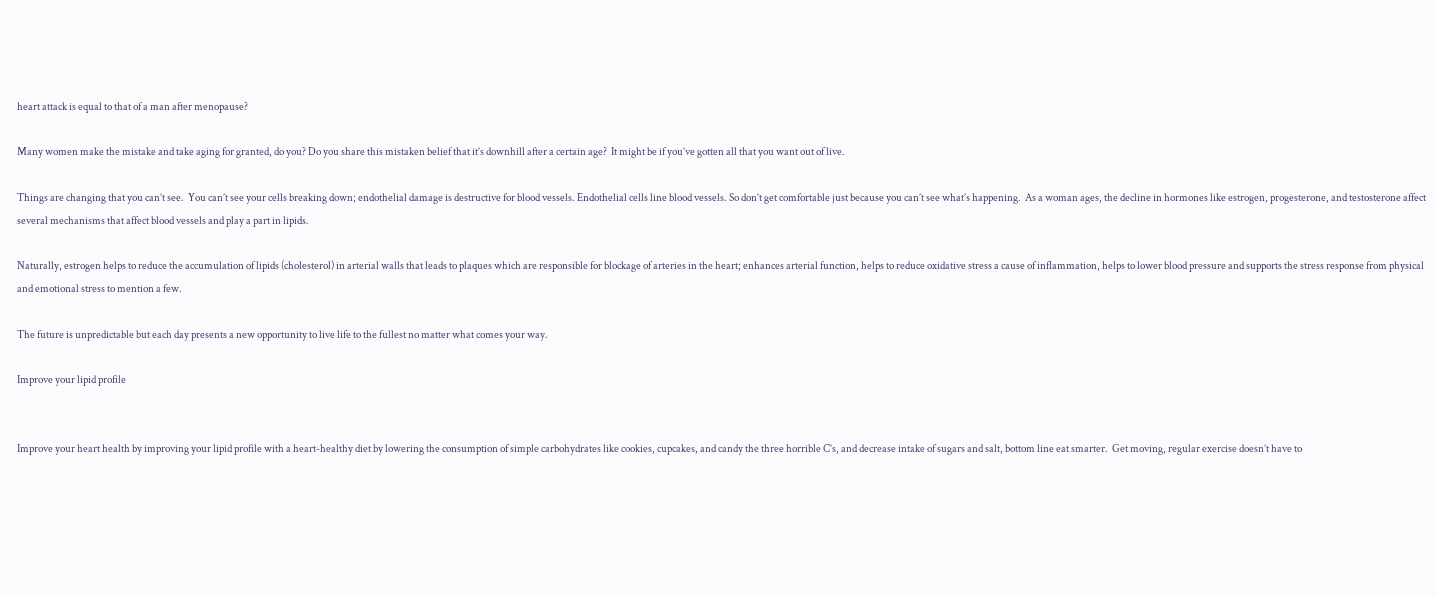heart attack is equal to that of a man after menopause?

Many women make the mistake and take aging for granted, do you? Do you share this mistaken belief that it’s downhill after a certain age?  It might be if you’ve gotten all that you want out of live.

Things are changing that you can’t see.  You can’t see your cells breaking down; endothelial damage is destructive for blood vessels. Endothelial cells line blood vessels. So don’t get comfortable just because you can’t see what’s happening.  As a woman ages, the decline in hormones like estrogen, progesterone, and testosterone affect several mechanisms that affect blood vessels and play a part in lipids.

Naturally, estrogen helps to reduce the accumulation of lipids (cholesterol) in arterial walls that leads to plaques which are responsible for blockage of arteries in the heart; enhances arterial function, helps to reduce oxidative stress a cause of inflammation, helps to lower blood pressure and supports the stress response from physical and emotional stress to mention a few.

The future is unpredictable but each day presents a new opportunity to live life to the fullest no matter what comes your way.

Improve your lipid profile


Improve your heart health by improving your lipid profile with a heart-healthy diet by lowering the consumption of simple carbohydrates like cookies, cupcakes, and candy the three horrible C’s, and decrease intake of sugars and salt, bottom line eat smarter.  Get moving, regular exercise doesn’t have to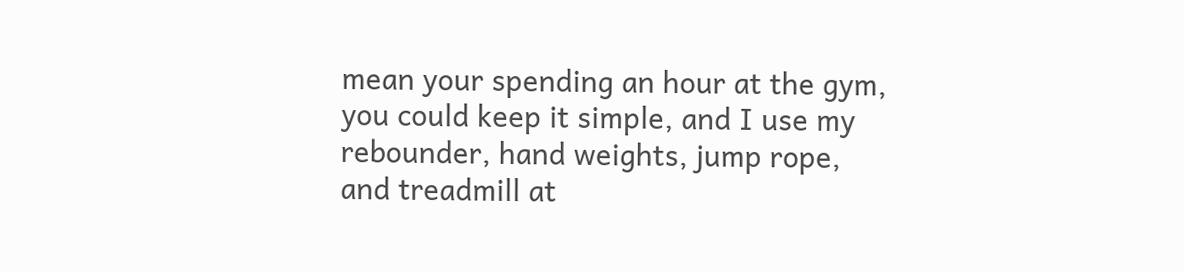mean your spending an hour at the gym, you could keep it simple, and I use my rebounder, hand weights, jump rope, and treadmill at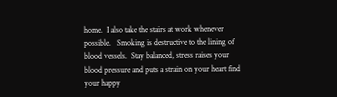home.  I also take the stairs at work whenever possible.   Smoking is destructive to the lining of blood vessels.  Stay balanced, stress raises your blood pressure and puts a strain on your heart find your happy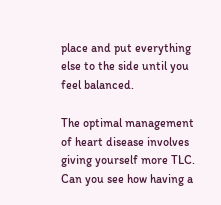place and put everything else to the side until you feel balanced.

The optimal management of heart disease involves giving yourself more TLC.  Can you see how having a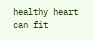healthy heart can fit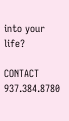into your life?

CONTACT 937.384.8780